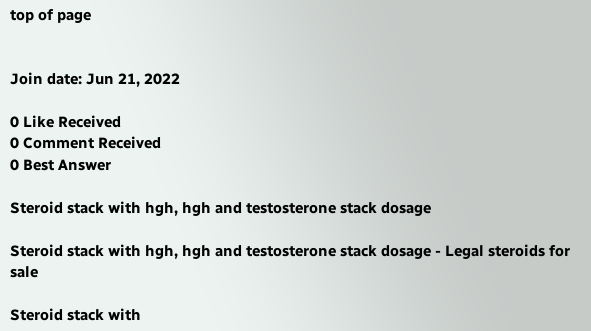top of page


Join date: Jun 21, 2022

0 Like Received
0 Comment Received
0 Best Answer

Steroid stack with hgh, hgh and testosterone stack dosage

Steroid stack with hgh, hgh and testosterone stack dosage - Legal steroids for sale

Steroid stack with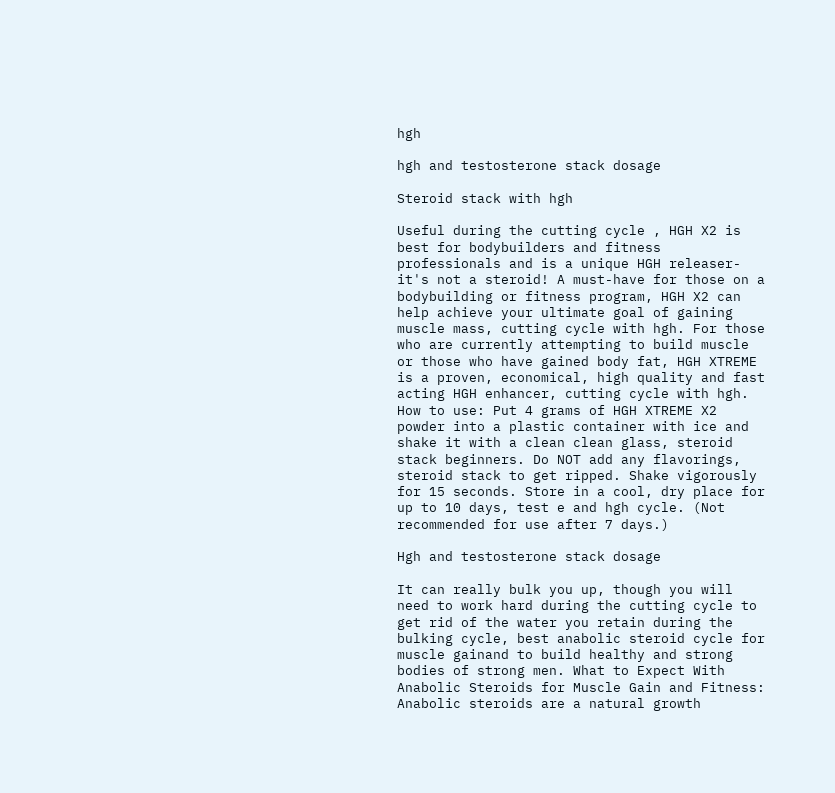hgh

hgh and testosterone stack dosage

Steroid stack with hgh

Useful during the cutting cycle , HGH X2 is best for bodybuilders and fitness professionals and is a unique HGH releaser- it's not a steroid! A must-have for those on a bodybuilding or fitness program, HGH X2 can help achieve your ultimate goal of gaining muscle mass, cutting cycle with hgh. For those who are currently attempting to build muscle or those who have gained body fat, HGH XTREME is a proven, economical, high quality and fast acting HGH enhancer, cutting cycle with hgh. How to use: Put 4 grams of HGH XTREME X2 powder into a plastic container with ice and shake it with a clean clean glass, steroid stack beginners. Do NOT add any flavorings, steroid stack to get ripped. Shake vigorously for 15 seconds. Store in a cool, dry place for up to 10 days, test e and hgh cycle. (Not recommended for use after 7 days.)

Hgh and testosterone stack dosage

It can really bulk you up, though you will need to work hard during the cutting cycle to get rid of the water you retain during the bulking cycle, best anabolic steroid cycle for muscle gainand to build healthy and strong bodies of strong men. What to Expect With Anabolic Steroids for Muscle Gain and Fitness: Anabolic steroids are a natural growth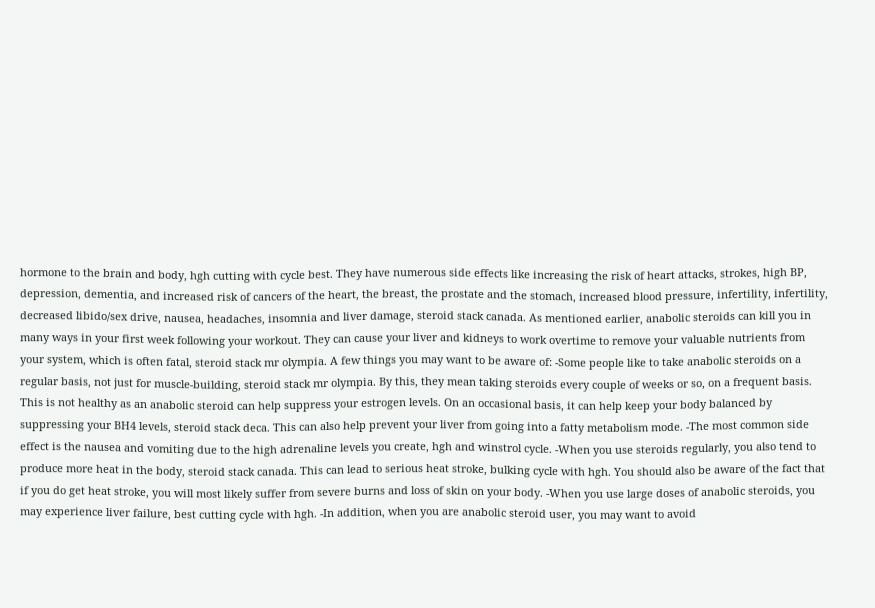hormone to the brain and body, hgh cutting with cycle best. They have numerous side effects like increasing the risk of heart attacks, strokes, high BP, depression, dementia, and increased risk of cancers of the heart, the breast, the prostate and the stomach, increased blood pressure, infertility, infertility, decreased libido/sex drive, nausea, headaches, insomnia and liver damage, steroid stack canada. As mentioned earlier, anabolic steroids can kill you in many ways in your first week following your workout. They can cause your liver and kidneys to work overtime to remove your valuable nutrients from your system, which is often fatal, steroid stack mr olympia. A few things you may want to be aware of: -Some people like to take anabolic steroids on a regular basis, not just for muscle-building, steroid stack mr olympia. By this, they mean taking steroids every couple of weeks or so, on a frequent basis. This is not healthy as an anabolic steroid can help suppress your estrogen levels. On an occasional basis, it can help keep your body balanced by suppressing your BH4 levels, steroid stack deca. This can also help prevent your liver from going into a fatty metabolism mode. -The most common side effect is the nausea and vomiting due to the high adrenaline levels you create, hgh and winstrol cycle. -When you use steroids regularly, you also tend to produce more heat in the body, steroid stack canada. This can lead to serious heat stroke, bulking cycle with hgh. You should also be aware of the fact that if you do get heat stroke, you will most likely suffer from severe burns and loss of skin on your body. -When you use large doses of anabolic steroids, you may experience liver failure, best cutting cycle with hgh. -In addition, when you are anabolic steroid user, you may want to avoid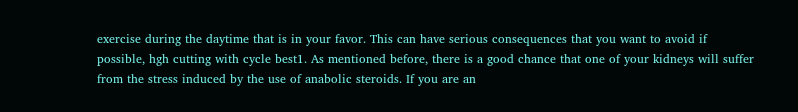exercise during the daytime that is in your favor. This can have serious consequences that you want to avoid if possible, hgh cutting with cycle best1. As mentioned before, there is a good chance that one of your kidneys will suffer from the stress induced by the use of anabolic steroids. If you are an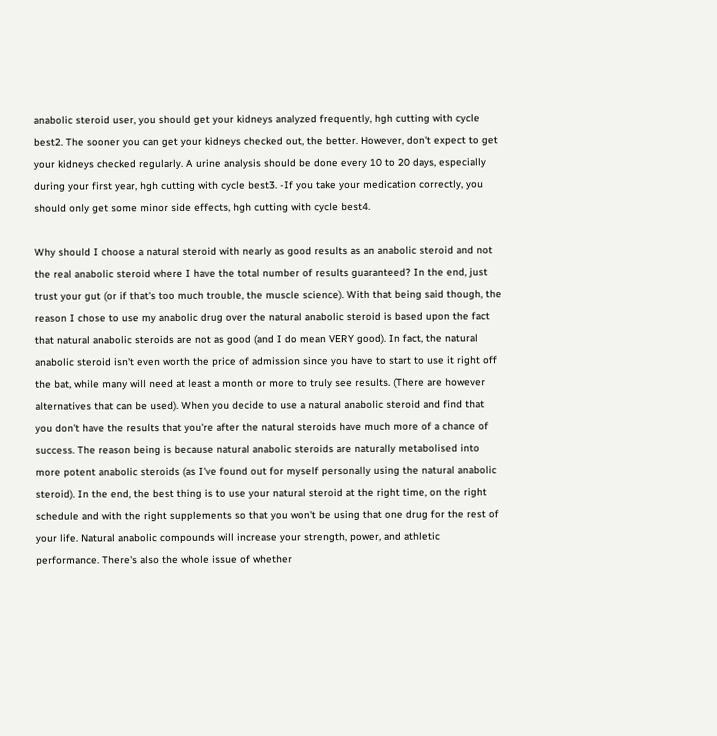anabolic steroid user, you should get your kidneys analyzed frequently, hgh cutting with cycle best2. The sooner you can get your kidneys checked out, the better. However, don't expect to get your kidneys checked regularly. A urine analysis should be done every 10 to 20 days, especially during your first year, hgh cutting with cycle best3. -If you take your medication correctly, you should only get some minor side effects, hgh cutting with cycle best4.

Why should I choose a natural steroid with nearly as good results as an anabolic steroid and not the real anabolic steroid where I have the total number of results guaranteed? In the end, just trust your gut (or if that's too much trouble, the muscle science). With that being said though, the reason I chose to use my anabolic drug over the natural anabolic steroid is based upon the fact that natural anabolic steroids are not as good (and I do mean VERY good). In fact, the natural anabolic steroid isn't even worth the price of admission since you have to start to use it right off the bat, while many will need at least a month or more to truly see results. (There are however alternatives that can be used). When you decide to use a natural anabolic steroid and find that you don't have the results that you're after the natural steroids have much more of a chance of success. The reason being is because natural anabolic steroids are naturally metabolised into more potent anabolic steroids (as I've found out for myself personally using the natural anabolic steroid). In the end, the best thing is to use your natural steroid at the right time, on the right schedule and with the right supplements so that you won't be using that one drug for the rest of your life. Natural anabolic compounds will increase your strength, power, and athletic performance. There's also the whole issue of whether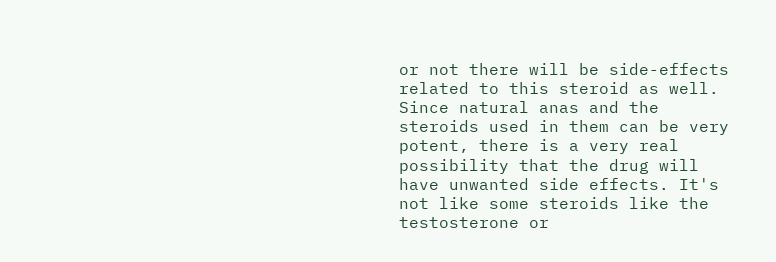or not there will be side-effects related to this steroid as well. Since natural anas and the steroids used in them can be very potent, there is a very real possibility that the drug will have unwanted side effects. It's not like some steroids like the testosterone or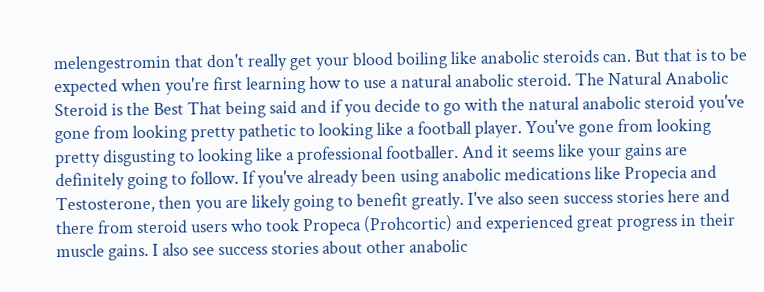melengestromin that don't really get your blood boiling like anabolic steroids can. But that is to be expected when you're first learning how to use a natural anabolic steroid. The Natural Anabolic Steroid is the Best That being said and if you decide to go with the natural anabolic steroid you've gone from looking pretty pathetic to looking like a football player. You've gone from looking pretty disgusting to looking like a professional footballer. And it seems like your gains are definitely going to follow. If you've already been using anabolic medications like Propecia and Testosterone, then you are likely going to benefit greatly. I've also seen success stories here and there from steroid users who took Propeca (Prohcortic) and experienced great progress in their muscle gains. I also see success stories about other anabolic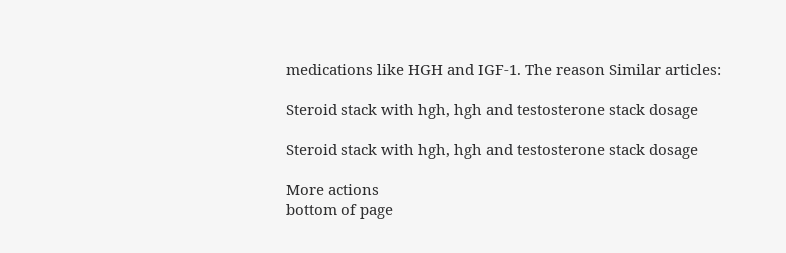medications like HGH and IGF-1. The reason Similar articles:

Steroid stack with hgh, hgh and testosterone stack dosage

Steroid stack with hgh, hgh and testosterone stack dosage

More actions
bottom of page